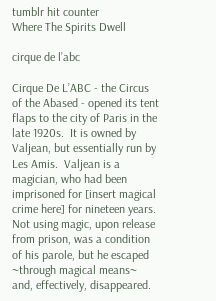tumblr hit counter
Where The Spirits Dwell

cirque de l’abc

Cirque De L’ABC - the Circus of the Abased - opened its tent flaps to the city of Paris in the late 1920s.  It is owned by Valjean, but essentially run by Les Amis.  Valjean is a magician, who had been imprisoned for [insert magical crime here] for nineteen years.  Not using magic, upon release from prison, was a condition of his parole, but he escaped ~through magical means~ and, effectively, disappeared.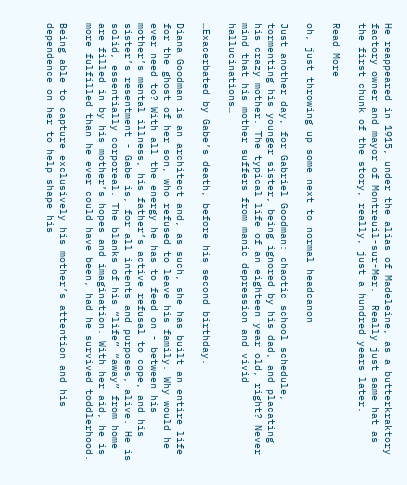He reappeared in 1915, under the alias of Madeleine, as a butterkraktory factory owner and mayor of Montreuil-sur-Mer.  Really just same hat as the first chunk of the story, really, just a hundred years later.

Read More

oh, just throwing up some next to normal headcanon

Just another day, for Gabriel Goodman: chaotic school schedule, tormenting his younger sister, being ignored by his dad, and placating his crazy mother. The typical life of an eighteen year old, right? Never mind that his mother suffers from manic depression and vivid hallucinations…

…Exacerbated by Gabe’s death, before his second birthday.

Diana Goodman is an architect and, as such, she has built an entire life for the ghost of her son, who refused to leave his family. Why would he ever need to? With all the energy he has to feed on - between his mother’s mental illness, his father’s active refusal to cope, and his sister’s resentment - Gabe is, for all intents and purposes, alive. He is solid, essentially corporeal. The blanks of his “life” “away” from home are filled in by his mother’s hopes and imagination. With her aid, he is more fulfilled than he ever could have been, had he survived toddlerhood.

Being able to capture exclusively his mother’s attention and his dependence on her to help shape his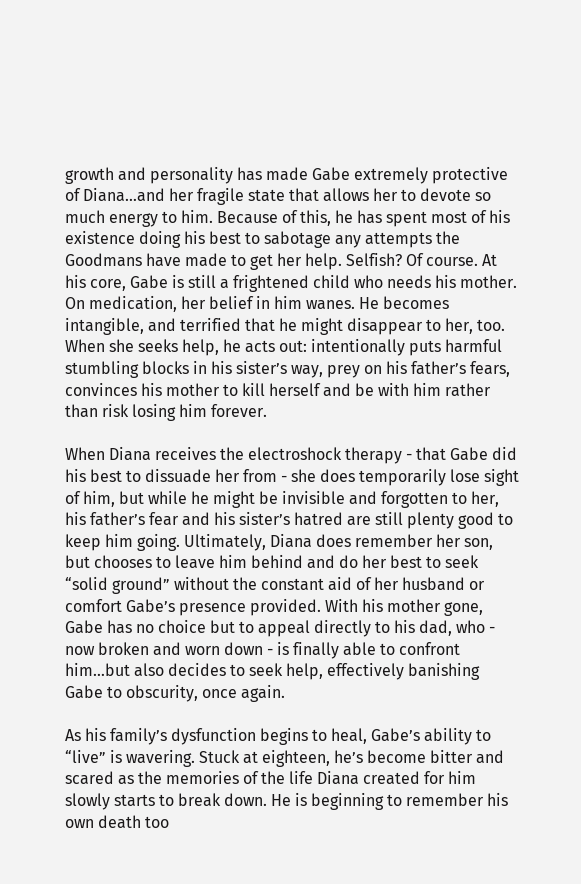growth and personality has made Gabe extremely protective of Diana…and her fragile state that allows her to devote so much energy to him. Because of this, he has spent most of his existence doing his best to sabotage any attempts the Goodmans have made to get her help. Selfish? Of course. At his core, Gabe is still a frightened child who needs his mother. On medication, her belief in him wanes. He becomes intangible, and terrified that he might disappear to her, too. When she seeks help, he acts out: intentionally puts harmful stumbling blocks in his sister’s way, prey on his father’s fears, convinces his mother to kill herself and be with him rather than risk losing him forever.

When Diana receives the electroshock therapy - that Gabe did his best to dissuade her from - she does temporarily lose sight of him, but while he might be invisible and forgotten to her, his father’s fear and his sister’s hatred are still plenty good to keep him going. Ultimately, Diana does remember her son, but chooses to leave him behind and do her best to seek “solid ground” without the constant aid of her husband or comfort Gabe’s presence provided. With his mother gone, Gabe has no choice but to appeal directly to his dad, who - now broken and worn down - is finally able to confront him…but also decides to seek help, effectively banishing Gabe to obscurity, once again.

As his family’s dysfunction begins to heal, Gabe’s ability to “live” is wavering. Stuck at eighteen, he’s become bitter and scared as the memories of the life Diana created for him slowly starts to break down. He is beginning to remember his own death too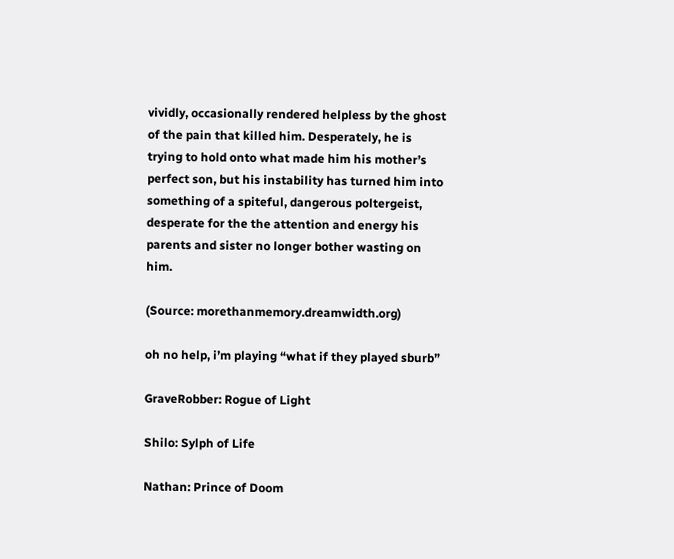vividly, occasionally rendered helpless by the ghost of the pain that killed him. Desperately, he is trying to hold onto what made him his mother’s perfect son, but his instability has turned him into something of a spiteful, dangerous poltergeist, desperate for the the attention and energy his parents and sister no longer bother wasting on him.

(Source: morethanmemory.dreamwidth.org)

oh no help, i’m playing “what if they played sburb”

GraveRobber: Rogue of Light

Shilo: Sylph of Life

Nathan: Prince of Doom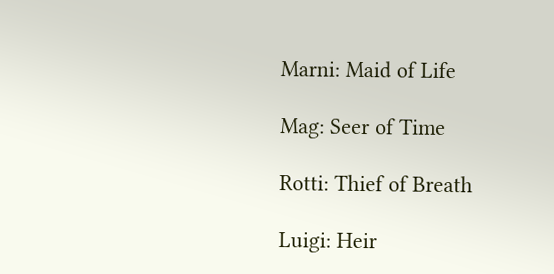Marni: Maid of Life

Mag: Seer of Time

Rotti: Thief of Breath

Luigi: Heir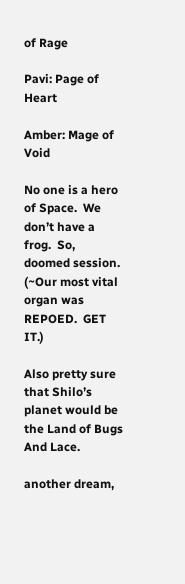of Rage

Pavi: Page of Heart

Amber: Mage of Void

No one is a hero of Space.  We don’t have a frog.  So, doomed session.  (~Our most vital organ was REPOED.  GET IT.)

Also pretty sure that Shilo’s planet would be the Land of Bugs And Lace.

another dream,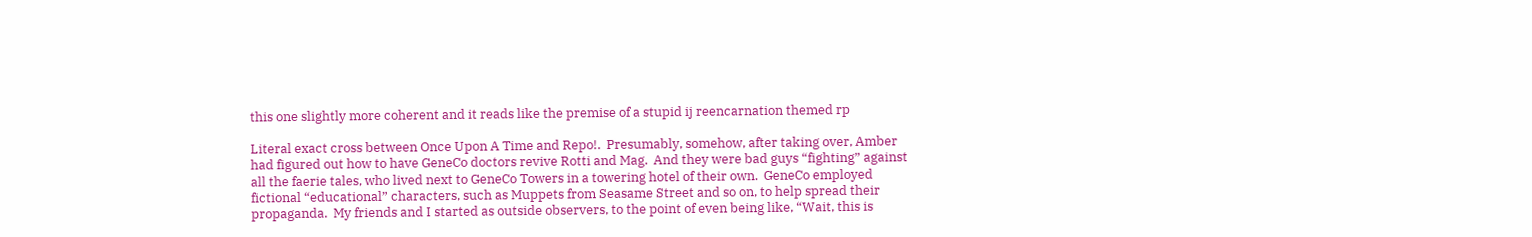this one slightly more coherent and it reads like the premise of a stupid ij reencarnation themed rp

Literal exact cross between Once Upon A Time and Repo!.  Presumably, somehow, after taking over, Amber had figured out how to have GeneCo doctors revive Rotti and Mag.  And they were bad guys “fighting” against all the faerie tales, who lived next to GeneCo Towers in a towering hotel of their own.  GeneCo employed fictional “educational” characters, such as Muppets from Seasame Street and so on, to help spread their propaganda.  My friends and I started as outside observers, to the point of even being like, “Wait, this is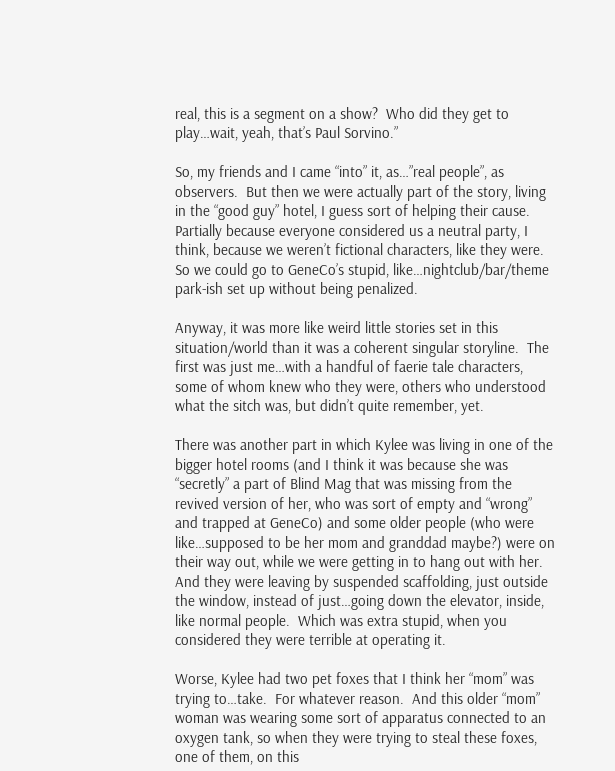real, this is a segment on a show?  Who did they get to play…wait, yeah, that’s Paul Sorvino.”

So, my friends and I came “into” it, as…”real people”, as observers.  But then we were actually part of the story, living in the “good guy” hotel, I guess sort of helping their cause.  Partially because everyone considered us a neutral party, I think, because we weren’t fictional characters, like they were.  So we could go to GeneCo’s stupid, like…nightclub/bar/theme park-ish set up without being penalized.

Anyway, it was more like weird little stories set in this situation/world than it was a coherent singular storyline.  The first was just me…with a handful of faerie tale characters, some of whom knew who they were, others who understood what the sitch was, but didn’t quite remember, yet.

There was another part in which Kylee was living in one of the bigger hotel rooms (and I think it was because she was “secretly” a part of Blind Mag that was missing from the revived version of her, who was sort of empty and “wrong” and trapped at GeneCo) and some older people (who were like…supposed to be her mom and granddad maybe?) were on their way out, while we were getting in to hang out with her.  And they were leaving by suspended scaffolding, just outside the window, instead of just…going down the elevator, inside, like normal people.  Which was extra stupid, when you considered they were terrible at operating it.

Worse, Kylee had two pet foxes that I think her “mom” was trying to…take.  For whatever reason.  And this older “mom” woman was wearing some sort of apparatus connected to an oxygen tank, so when they were trying to steal these foxes, one of them, on this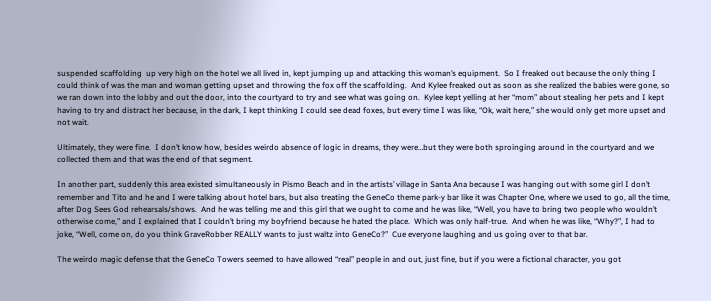suspended scaffolding  up very high on the hotel we all lived in, kept jumping up and attacking this woman’s equipment.  So I freaked out because the only thing I could think of was the man and woman getting upset and throwing the fox off the scaffolding.  And Kylee freaked out as soon as she realized the babies were gone, so we ran down into the lobby and out the door, into the courtyard to try and see what was going on.  Kylee kept yelling at her “mom” about stealing her pets and I kept having to try and distract her because, in the dark, I kept thinking I could see dead foxes, but every time I was like, “Ok, wait here,” she would only get more upset and not wait.

Ultimately, they were fine.  I don’t know how, besides weirdo absence of logic in dreams, they were…but they were both sproinging around in the courtyard and we collected them and that was the end of that segment.

In another part, suddenly this area existed simultaneously in Pismo Beach and in the artists’ village in Santa Ana because I was hanging out with some girl I don’t remember and Tito and he and I were talking about hotel bars, but also treating the GeneCo theme park-y bar like it was Chapter One, where we used to go, all the time, after Dog Sees God rehearsals/shows.  And he was telling me and this girl that we ought to come and he was like, “Well, you have to bring two people who wouldn’t otherwise come,” and I explained that I couldn’t bring my boyfriend because he hated the place.  Which was only half-true.  And when he was like, “Why?”, I had to joke, “Well, come on, do you think GraveRobber REALLY wants to just waltz into GeneCo?”  Cue everyone laughing and us going over to that bar.

The weirdo magic defense that the GeneCo Towers seemed to have allowed “real” people in and out, just fine, but if you were a fictional character, you got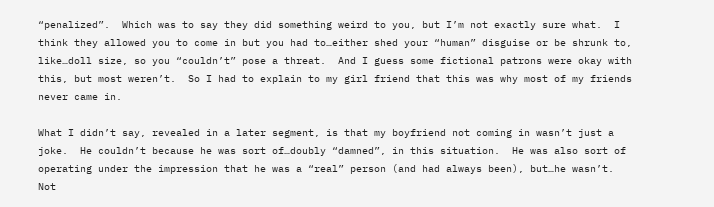“penalized”.  Which was to say they did something weird to you, but I’m not exactly sure what.  I think they allowed you to come in but you had to…either shed your “human” disguise or be shrunk to, like…doll size, so you “couldn’t” pose a threat.  And I guess some fictional patrons were okay with this, but most weren’t.  So I had to explain to my girl friend that this was why most of my friends never came in.

What I didn’t say, revealed in a later segment, is that my boyfriend not coming in wasn’t just a joke.  He couldn’t because he was sort of…doubly “damned”, in this situation.  He was also sort of operating under the impression that he was a “real” person (and had always been), but…he wasn’t.  Not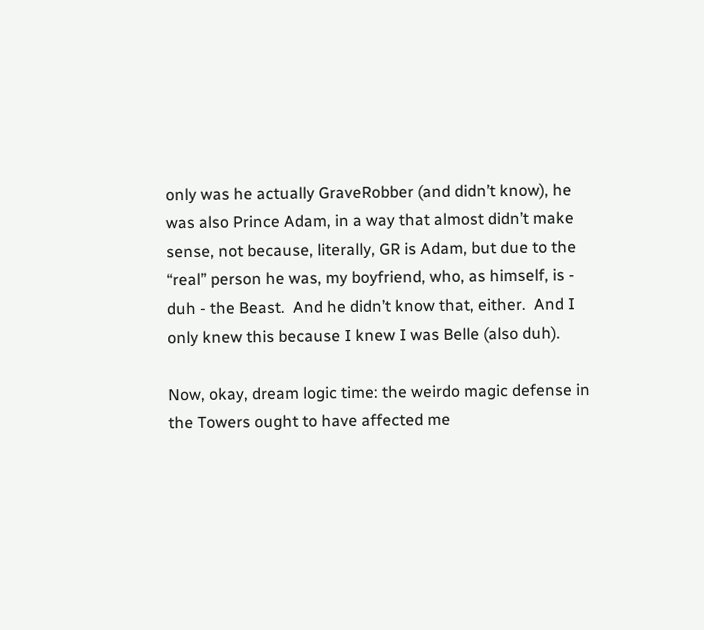only was he actually GraveRobber (and didn’t know), he was also Prince Adam, in a way that almost didn’t make sense, not because, literally, GR is Adam, but due to the “real” person he was, my boyfriend, who, as himself, is - duh - the Beast.  And he didn’t know that, either.  And I only knew this because I knew I was Belle (also duh).

Now, okay, dream logic time: the weirdo magic defense in the Towers ought to have affected me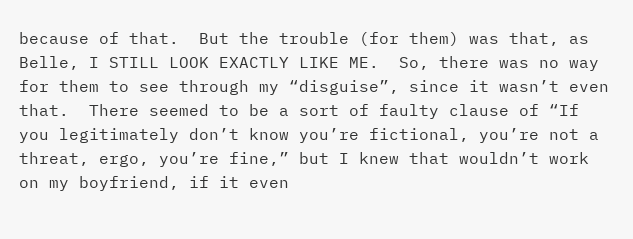because of that.  But the trouble (for them) was that, as Belle, I STILL LOOK EXACTLY LIKE ME.  So, there was no way for them to see through my “disguise”, since it wasn’t even that.  There seemed to be a sort of faulty clause of “If you legitimately don’t know you’re fictional, you’re not a threat, ergo, you’re fine,” but I knew that wouldn’t work on my boyfriend, if it even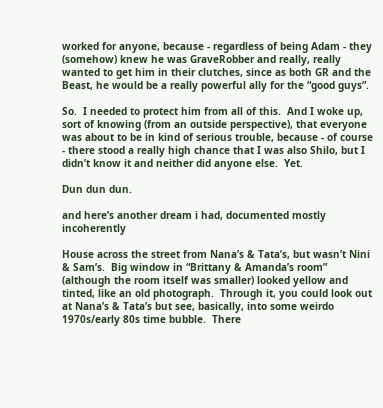worked for anyone, because - regardless of being Adam - they (somehow) knew he was GraveRobber and really, really wanted to get him in their clutches, since as both GR and the Beast, he would be a really powerful ally for the “good guys”.

So.  I needed to protect him from all of this.  And I woke up, sort of knowing (from an outside perspective), that everyone was about to be in kind of serious trouble, because - of course - there stood a really high chance that I was also Shilo, but I didn’t know it and neither did anyone else.  Yet.

Dun dun dun.

and here’s another dream i had, documented mostly incoherently

House across the street from Nana’s & Tata’s, but wasn’t Nini & Sam’s.  Big window in “Brittany & Amanda’s room” (although the room itself was smaller) looked yellow and tinted, like an old photograph.  Through it, you could look out at Nana’s & Tata’s but see, basically, into some weirdo 1970s/early 80s time bubble.  There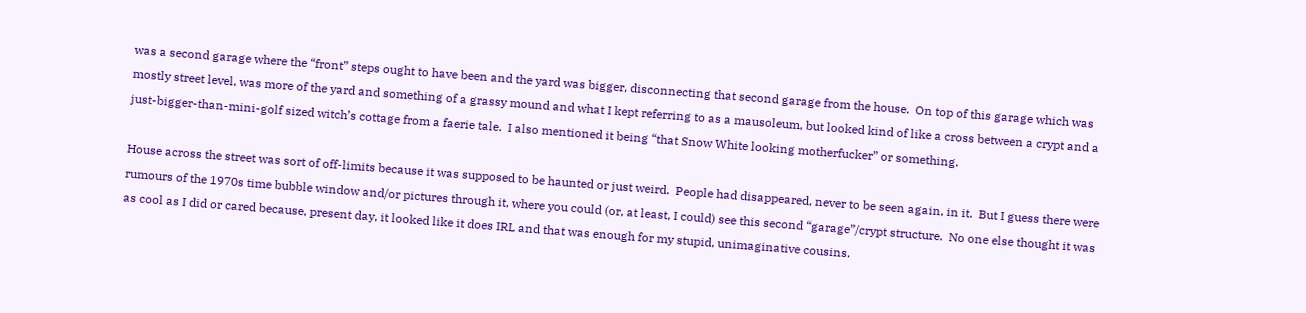was a second garage where the “front” steps ought to have been and the yard was bigger, disconnecting that second garage from the house.  On top of this garage which was mostly street level, was more of the yard and something of a grassy mound and what I kept referring to as a mausoleum, but looked kind of like a cross between a crypt and a just-bigger-than-mini-golf sized witch’s cottage from a faerie tale.  I also mentioned it being “that Snow White looking motherfucker” or something.

House across the street was sort of off-limits because it was supposed to be haunted or just weird.  People had disappeared, never to be seen again, in it.  But I guess there were rumours of the 1970s time bubble window and/or pictures through it, where you could (or, at least, I could) see this second “garage”/crypt structure.  No one else thought it was as cool as I did or cared because, present day, it looked like it does IRL and that was enough for my stupid, unimaginative cousins.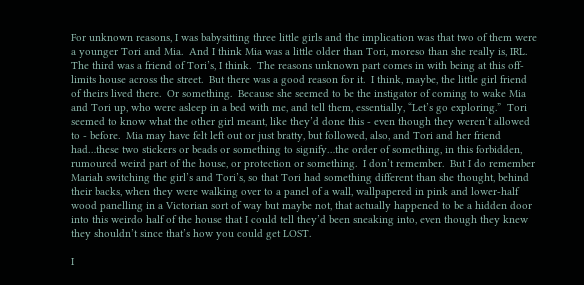For unknown reasons, I was babysitting three little girls and the implication was that two of them were a younger Tori and Mia.  And I think Mia was a little older than Tori, moreso than she really is, IRL.  The third was a friend of Tori’s, I think.  The reasons unknown part comes in with being at this off-limits house across the street.  But there was a good reason for it.  I think, maybe, the little girl friend of theirs lived there.  Or something.  Because she seemed to be the instigator of coming to wake Mia and Tori up, who were asleep in a bed with me, and tell them, essentially, “Let’s go exploring.”  Tori seemed to know what the other girl meant, like they’d done this - even though they weren’t allowed to - before.  Mia may have felt left out or just bratty, but followed, also, and Tori and her friend had…these two stickers or beads or something to signify…the order of something, in this forbidden, rumoured weird part of the house, or protection or something.  I don’t remember.  But I do remember Mariah switching the girl’s and Tori’s, so that Tori had something different than she thought, behind their backs, when they were walking over to a panel of a wall, wallpapered in pink and lower-half wood panelling in a Victorian sort of way but maybe not, that actually happened to be a hidden door into this weirdo half of the house that I could tell they’d been sneaking into, even though they knew they shouldn’t since that’s how you could get LOST.

I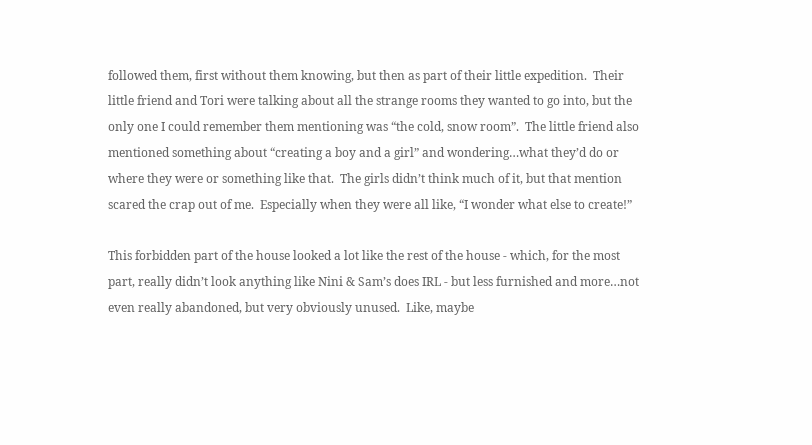followed them, first without them knowing, but then as part of their little expedition.  Their little friend and Tori were talking about all the strange rooms they wanted to go into, but the only one I could remember them mentioning was “the cold, snow room”.  The little friend also mentioned something about “creating a boy and a girl” and wondering…what they’d do or where they were or something like that.  The girls didn’t think much of it, but that mention scared the crap out of me.  Especially when they were all like, “I wonder what else to create!”

This forbidden part of the house looked a lot like the rest of the house - which, for the most part, really didn’t look anything like Nini & Sam’s does IRL - but less furnished and more…not even really abandoned, but very obviously unused.  Like, maybe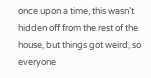once upon a time, this wasn’t hidden off from the rest of the house, but things got weird, so everyone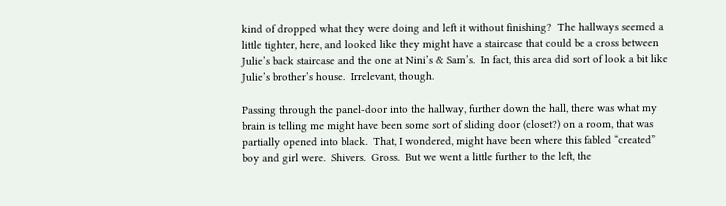kind of dropped what they were doing and left it without finishing?  The hallways seemed a little tighter, here, and looked like they might have a staircase that could be a cross between Julie’s back staircase and the one at Nini’s & Sam’s.  In fact, this area did sort of look a bit like Julie’s brother’s house.  Irrelevant, though.

Passing through the panel-door into the hallway, further down the hall, there was what my brain is telling me might have been some sort of sliding door (closet?) on a room, that was partially opened into black.  That, I wondered, might have been where this fabled “created” boy and girl were.  Shivers.  Gross.  But we went a little further to the left, the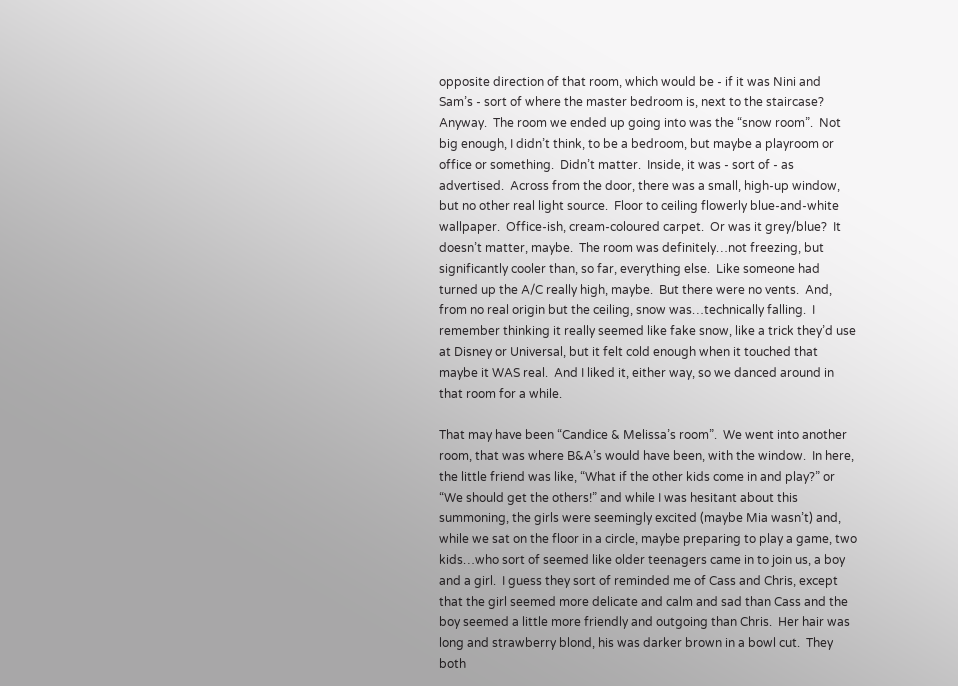opposite direction of that room, which would be - if it was Nini and Sam’s - sort of where the master bedroom is, next to the staircase?  Anyway.  The room we ended up going into was the “snow room”.  Not big enough, I didn’t think, to be a bedroom, but maybe a playroom or office or something.  Didn’t matter.  Inside, it was - sort of - as advertised.  Across from the door, there was a small, high-up window, but no other real light source.  Floor to ceiling flowerly blue-and-white wallpaper.  Office-ish, cream-coloured carpet.  Or was it grey/blue?  It doesn’t matter, maybe.  The room was definitely…not freezing, but significantly cooler than, so far, everything else.  Like someone had turned up the A/C really high, maybe.  But there were no vents.  And, from no real origin but the ceiling, snow was…technically falling.  I remember thinking it really seemed like fake snow, like a trick they’d use at Disney or Universal, but it felt cold enough when it touched that maybe it WAS real.  And I liked it, either way, so we danced around in that room for a while.

That may have been “Candice & Melissa’s room”.  We went into another room, that was where B&A’s would have been, with the window.  In here, the little friend was like, “What if the other kids come in and play?” or “We should get the others!” and while I was hesitant about this summoning, the girls were seemingly excited (maybe Mia wasn’t) and, while we sat on the floor in a circle, maybe preparing to play a game, two kids…who sort of seemed like older teenagers came in to join us, a boy and a girl.  I guess they sort of reminded me of Cass and Chris, except that the girl seemed more delicate and calm and sad than Cass and the boy seemed a little more friendly and outgoing than Chris.  Her hair was long and strawberry blond, his was darker brown in a bowl cut.  They both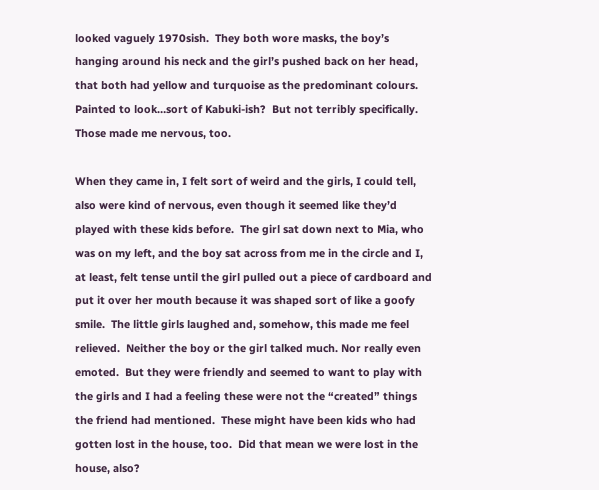looked vaguely 1970sish.  They both wore masks, the boy’s hanging around his neck and the girl’s pushed back on her head, that both had yellow and turquoise as the predominant colours.  Painted to look…sort of Kabuki-ish?  But not terribly specifically.  Those made me nervous, too.

When they came in, I felt sort of weird and the girls, I could tell, also were kind of nervous, even though it seemed like they’d played with these kids before.  The girl sat down next to Mia, who was on my left, and the boy sat across from me in the circle and I, at least, felt tense until the girl pulled out a piece of cardboard and put it over her mouth because it was shaped sort of like a goofy smile.  The little girls laughed and, somehow, this made me feel relieved.  Neither the boy or the girl talked much. Nor really even emoted.  But they were friendly and seemed to want to play with the girls and I had a feeling these were not the “created” things the friend had mentioned.  These might have been kids who had gotten lost in the house, too.  Did that mean we were lost in the house, also?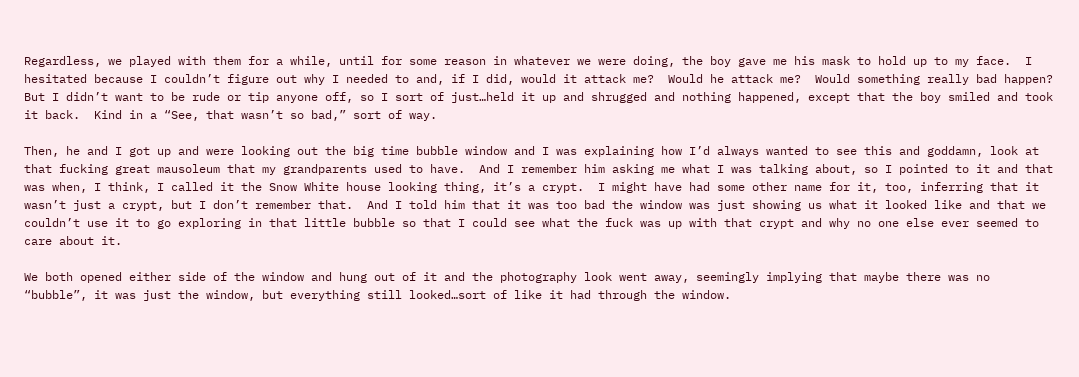Regardless, we played with them for a while, until for some reason in whatever we were doing, the boy gave me his mask to hold up to my face.  I hesitated because I couldn’t figure out why I needed to and, if I did, would it attack me?  Would he attack me?  Would something really bad happen?  But I didn’t want to be rude or tip anyone off, so I sort of just…held it up and shrugged and nothing happened, except that the boy smiled and took it back.  Kind in a “See, that wasn’t so bad,” sort of way.

Then, he and I got up and were looking out the big time bubble window and I was explaining how I’d always wanted to see this and goddamn, look at that fucking great mausoleum that my grandparents used to have.  And I remember him asking me what I was talking about, so I pointed to it and that was when, I think, I called it the Snow White house looking thing, it’s a crypt.  I might have had some other name for it, too, inferring that it wasn’t just a crypt, but I don’t remember that.  And I told him that it was too bad the window was just showing us what it looked like and that we couldn’t use it to go exploring in that little bubble so that I could see what the fuck was up with that crypt and why no one else ever seemed to care about it.

We both opened either side of the window and hung out of it and the photography look went away, seemingly implying that maybe there was no “bubble”, it was just the window, but everything still looked…sort of like it had through the window.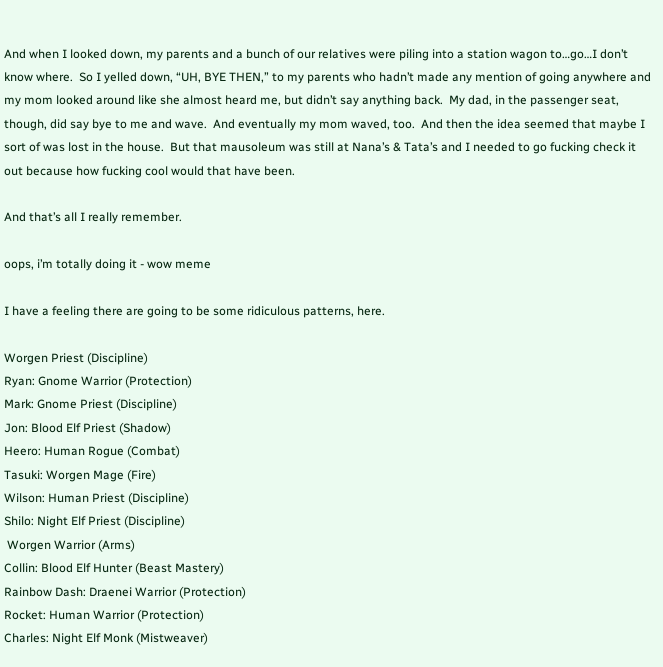And when I looked down, my parents and a bunch of our relatives were piling into a station wagon to…go…I don’t know where.  So I yelled down, “UH, BYE THEN,” to my parents who hadn’t made any mention of going anywhere and my mom looked around like she almost heard me, but didn’t say anything back.  My dad, in the passenger seat, though, did say bye to me and wave.  And eventually my mom waved, too.  And then the idea seemed that maybe I sort of was lost in the house.  But that mausoleum was still at Nana’s & Tata’s and I needed to go fucking check it out because how fucking cool would that have been.

And that’s all I really remember.

oops, i’m totally doing it - wow meme

I have a feeling there are going to be some ridiculous patterns, here.

Worgen Priest (Discipline)
Ryan: Gnome Warrior (Protection)
Mark: Gnome Priest (Discipline)
Jon: Blood Elf Priest (Shadow)
Heero: Human Rogue (Combat)
Tasuki: Worgen Mage (Fire)
Wilson: Human Priest (Discipline)
Shilo: Night Elf Priest (Discipline)
 Worgen Warrior (Arms)
Collin: Blood Elf Hunter (Beast Mastery)
Rainbow Dash: Draenei Warrior (Protection)
Rocket: Human Warrior (Protection)
Charles: Night Elf Monk (Mistweaver)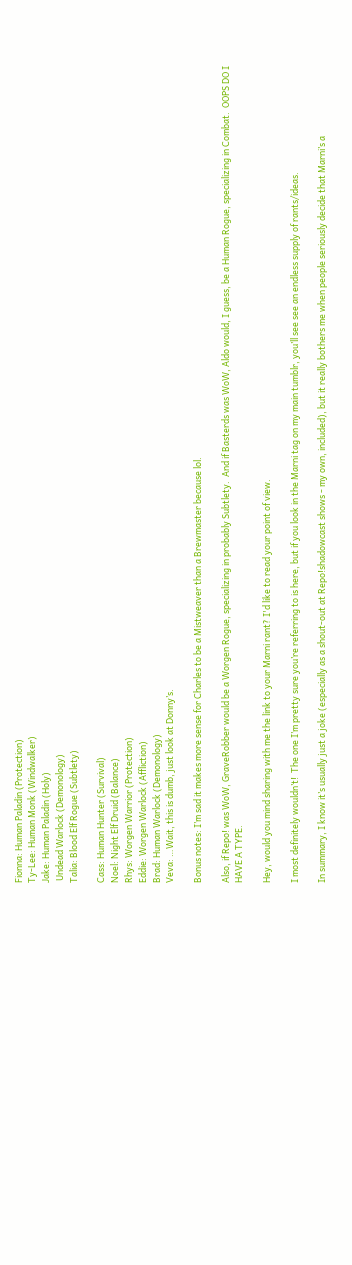Fionna: Human Paladin (Protection)
Ty-Lee: Human Monk (Windwalker)
Jake: Human Paladin (Holy)
 Undead Warlock (Demonology)
Talia: Blood Elf Rogue (Subtlety)

Cass: Human Hunter (Survival)
Noel: Night Elf Druid (Balance)
Rhys: Worgen Warrior (Protection)
Eddie: Worgen Warlock (Affliction)
Brad: Human Warlock (Demonology)
Veva: …Wait, this is dumb, just look at Donny’s.

Bonus notes: I’m sad it makes more sense for Charles to be a Mistweaver than a Brewmaster because lol.

Also, if Repo! was WoW, GraveRobber would be a Worgen Rogue, specializing in probably Subtlety.  And if Basterds was WoW, Aldo would, I guess, be a Human Rogue, specializing in Combat.  OOPS DO I HAVE A TYPE.

Hey, would you mind sharing with me the link to your Marni rant? I'd like to read your point of view.

I most definitely wouldn’t!  The one I’m pretty sure you’re referring to is here, but if you look in the Marni tag on my main tumblr, you’ll see see an endless supply of rants/ideas.

In summary, I know it’s usually just a joke (especially as a shout-out at Repo!shadowcast shows - my own, included), but it really bothers me when people seriously decide that Marni’s a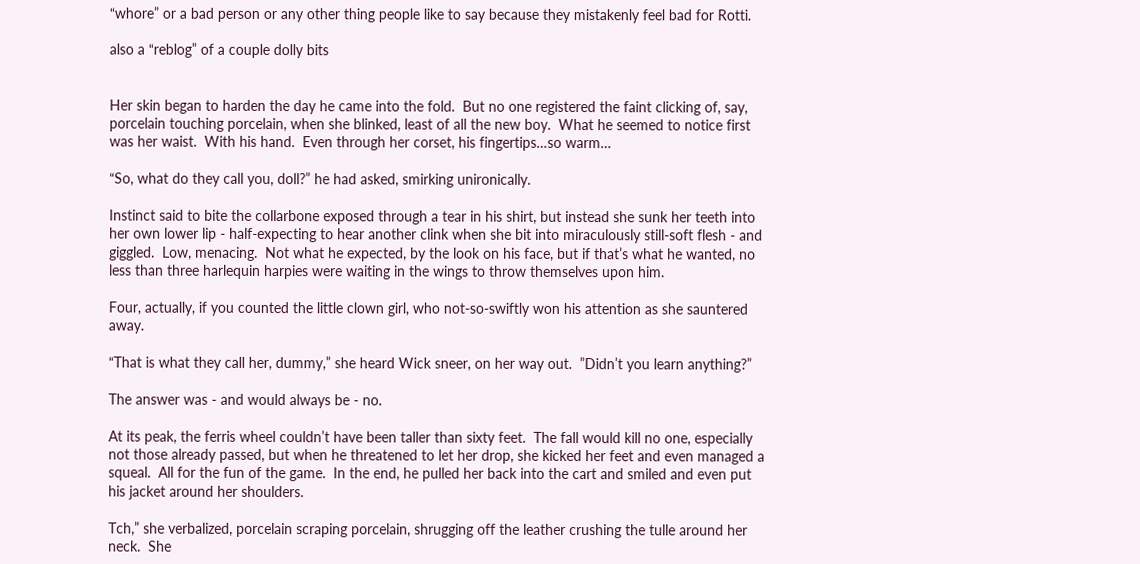“whore” or a bad person or any other thing people like to say because they mistakenly feel bad for Rotti.

also a “reblog” of a couple dolly bits


Her skin began to harden the day he came into the fold.  But no one registered the faint clicking of, say, porcelain touching porcelain, when she blinked, least of all the new boy.  What he seemed to notice first was her waist.  With his hand.  Even through her corset, his fingertips…so warm…

“So, what do they call you, doll?” he had asked, smirking unironically.

Instinct said to bite the collarbone exposed through a tear in his shirt, but instead she sunk her teeth into her own lower lip - half-expecting to hear another clink when she bit into miraculously still-soft flesh - and giggled.  Low, menacing.  Not what he expected, by the look on his face, but if that’s what he wanted, no less than three harlequin harpies were waiting in the wings to throw themselves upon him.

Four, actually, if you counted the little clown girl, who not-so-swiftly won his attention as she sauntered away.

“That is what they call her, dummy,” she heard Wick sneer, on her way out.  ”Didn’t you learn anything?”

The answer was - and would always be - no.

At its peak, the ferris wheel couldn’t have been taller than sixty feet.  The fall would kill no one, especially not those already passed, but when he threatened to let her drop, she kicked her feet and even managed a squeal.  All for the fun of the game.  In the end, he pulled her back into the cart and smiled and even put his jacket around her shoulders.

Tch,” she verbalized, porcelain scraping porcelain, shrugging off the leather crushing the tulle around her neck.  She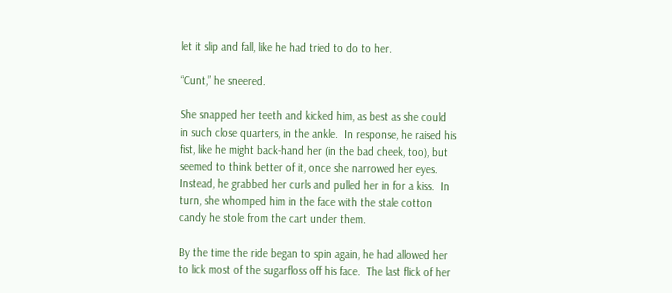let it slip and fall, like he had tried to do to her.

“Cunt,” he sneered.

She snapped her teeth and kicked him, as best as she could in such close quarters, in the ankle.  In response, he raised his fist, like he might back-hand her (in the bad cheek, too), but seemed to think better of it, once she narrowed her eyes.  Instead, he grabbed her curls and pulled her in for a kiss.  In turn, she whomped him in the face with the stale cotton candy he stole from the cart under them.

By the time the ride began to spin again, he had allowed her to lick most of the sugarfloss off his face.  The last flick of her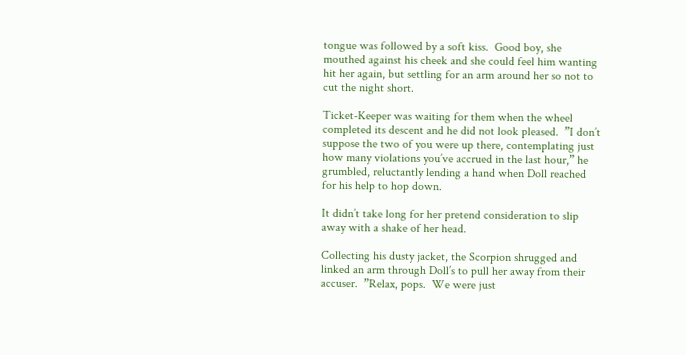tongue was followed by a soft kiss.  Good boy, she mouthed against his cheek and she could feel him wanting hit her again, but settling for an arm around her so not to cut the night short.

Ticket-Keeper was waiting for them when the wheel completed its descent and he did not look pleased.  ”I don’t suppose the two of you were up there, contemplating just how many violations you’ve accrued in the last hour,” he grumbled, reluctantly lending a hand when Doll reached for his help to hop down.

It didn’t take long for her pretend consideration to slip away with a shake of her head.

Collecting his dusty jacket, the Scorpion shrugged and linked an arm through Doll’s to pull her away from their accuser.  ”Relax, pops.  We were just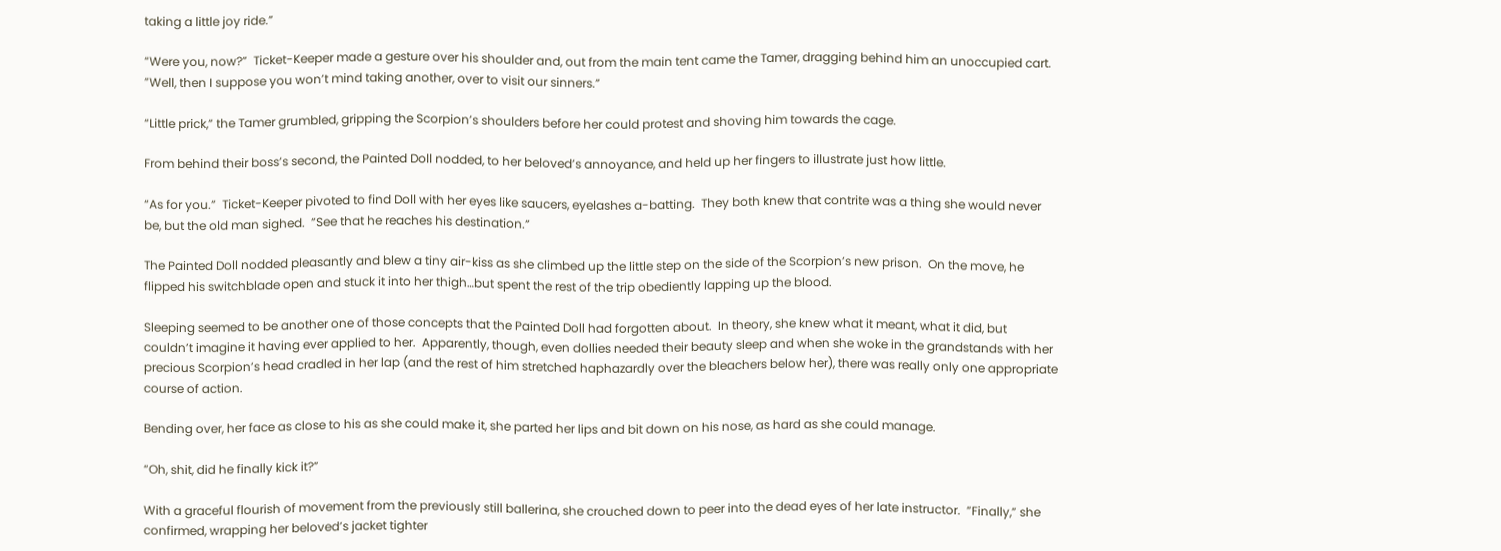taking a little joy ride.”

“Were you, now?”  Ticket-Keeper made a gesture over his shoulder and, out from the main tent came the Tamer, dragging behind him an unoccupied cart.  ”Well, then I suppose you won’t mind taking another, over to visit our sinners.”

“Little prick,” the Tamer grumbled, gripping the Scorpion’s shoulders before her could protest and shoving him towards the cage.

From behind their boss’s second, the Painted Doll nodded, to her beloved’s annoyance, and held up her fingers to illustrate just how little.

“As for you.”  Ticket-Keeper pivoted to find Doll with her eyes like saucers, eyelashes a-batting.  They both knew that contrite was a thing she would never be, but the old man sighed.  ”See that he reaches his destination.”

The Painted Doll nodded pleasantly and blew a tiny air-kiss as she climbed up the little step on the side of the Scorpion’s new prison.  On the move, he flipped his switchblade open and stuck it into her thigh…but spent the rest of the trip obediently lapping up the blood.

Sleeping seemed to be another one of those concepts that the Painted Doll had forgotten about.  In theory, she knew what it meant, what it did, but couldn’t imagine it having ever applied to her.  Apparently, though, even dollies needed their beauty sleep and when she woke in the grandstands with her precious Scorpion’s head cradled in her lap (and the rest of him stretched haphazardly over the bleachers below her), there was really only one appropriate course of action.

Bending over, her face as close to his as she could make it, she parted her lips and bit down on his nose, as hard as she could manage.

“Oh, shit, did he finally kick it?”

With a graceful flourish of movement from the previously still ballerina, she crouched down to peer into the dead eyes of her late instructor.  ”Finally,” she confirmed, wrapping her beloved’s jacket tighter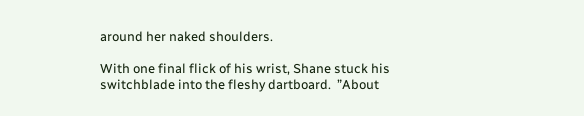around her naked shoulders.

With one final flick of his wrist, Shane stuck his switchblade into the fleshy dartboard.  ”About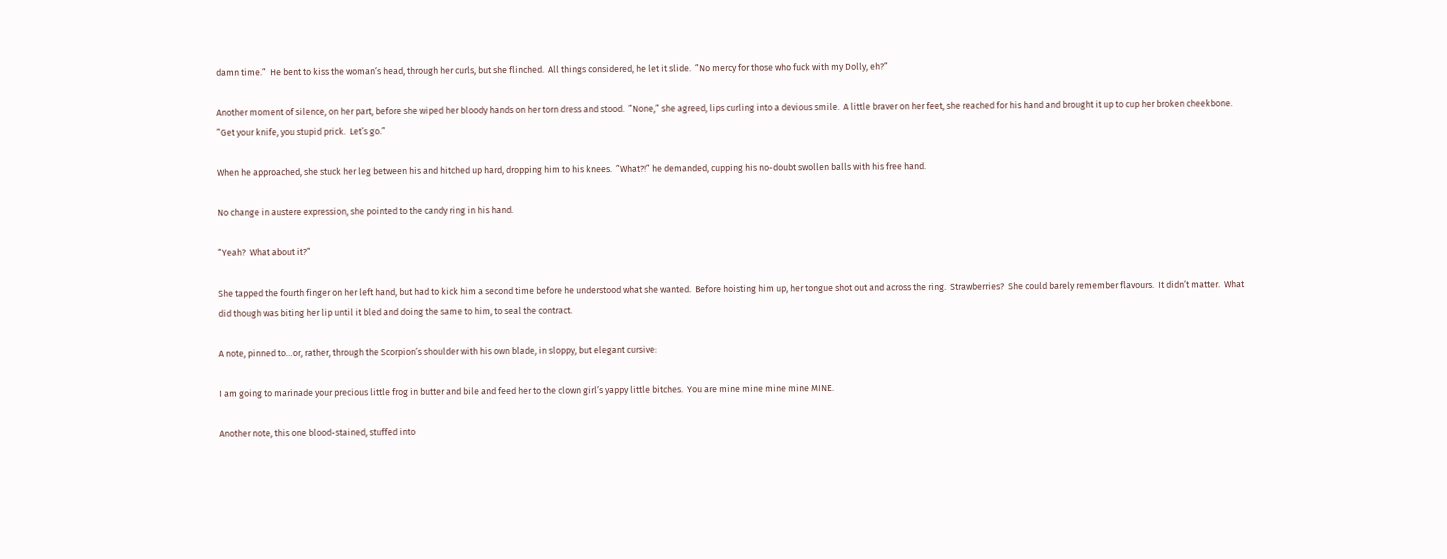damn time.”  He bent to kiss the woman’s head, through her curls, but she flinched.  All things considered, he let it slide.  ”No mercy for those who fuck with my Dolly, eh?”

Another moment of silence, on her part, before she wiped her bloody hands on her torn dress and stood.  ”None,” she agreed, lips curling into a devious smile.  A little braver on her feet, she reached for his hand and brought it up to cup her broken cheekbone.  ”Get your knife, you stupid prick.  Let’s go.”

When he approached, she stuck her leg between his and hitched up hard, dropping him to his knees.  ”What?!” he demanded, cupping his no-doubt swollen balls with his free hand.

No change in austere expression, she pointed to the candy ring in his hand.

“Yeah?  What about it?”

She tapped the fourth finger on her left hand, but had to kick him a second time before he understood what she wanted.  Before hoisting him up, her tongue shot out and across the ring.  Strawberries?  She could barely remember flavours.  It didn’t matter.  What did though was biting her lip until it bled and doing the same to him, to seal the contract.

A note, pinned to…or, rather, through the Scorpion’s shoulder with his own blade, in sloppy, but elegant cursive:

I am going to marinade your precious little frog in butter and bile and feed her to the clown girl’s yappy little bitches.  You are mine mine mine mine MINE.

Another note, this one blood-stained, stuffed into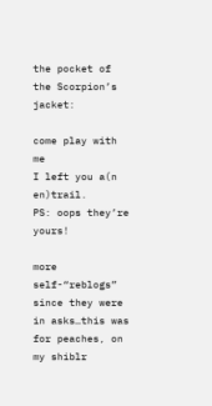the pocket of the Scorpion’s jacket:

come play with me
I left you a(n en)trail.
PS: oops they’re yours!

more self-“reblogs” since they were in asks…this was for peaches, on my shiblr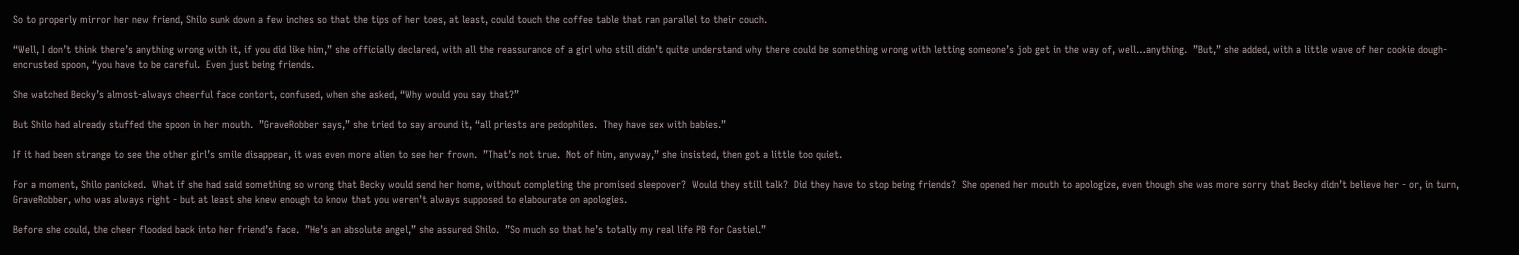So to properly mirror her new friend, Shilo sunk down a few inches so that the tips of her toes, at least, could touch the coffee table that ran parallel to their couch.

“Well, I don’t think there’s anything wrong with it, if you did like him,” she officially declared, with all the reassurance of a girl who still didn’t quite understand why there could be something wrong with letting someone’s job get in the way of, well…anything.  ”But,” she added, with a little wave of her cookie dough-encrusted spoon, “you have to be careful.  Even just being friends.

She watched Becky’s almost-always cheerful face contort, confused, when she asked, “Why would you say that?”

But Shilo had already stuffed the spoon in her mouth.  ”GraveRobber says,” she tried to say around it, “all priests are pedophiles.  They have sex with babies.”

If it had been strange to see the other girl’s smile disappear, it was even more alien to see her frown.  ”That’s not true.  Not of him, anyway,” she insisted, then got a little too quiet.

For a moment, Shilo panicked.  What if she had said something so wrong that Becky would send her home, without completing the promised sleepover?  Would they still talk?  Did they have to stop being friends?  She opened her mouth to apologize, even though she was more sorry that Becky didn’t believe her - or, in turn, GraveRobber, who was always right - but at least she knew enough to know that you weren’t always supposed to elabourate on apologies.

Before she could, the cheer flooded back into her friend’s face.  ”He’s an absolute angel,” she assured Shilo.  ”So much so that he’s totally my real life PB for Castiel.”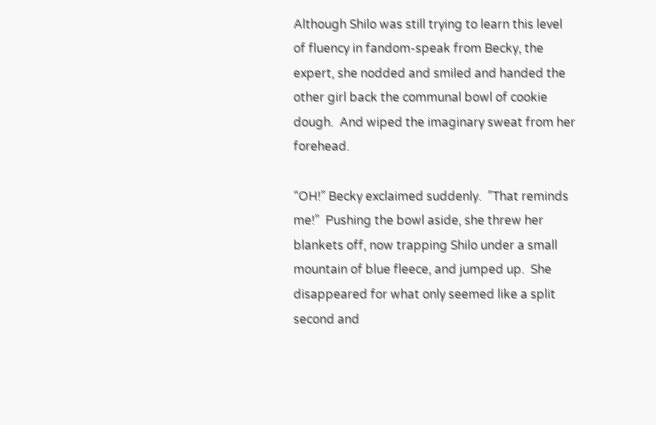Although Shilo was still trying to learn this level of fluency in fandom-speak from Becky, the expert, she nodded and smiled and handed the other girl back the communal bowl of cookie dough.  And wiped the imaginary sweat from her forehead.

“OH!” Becky exclaimed suddenly.  ”That reminds me!”  Pushing the bowl aside, she threw her blankets off, now trapping Shilo under a small mountain of blue fleece, and jumped up.  She disappeared for what only seemed like a split second and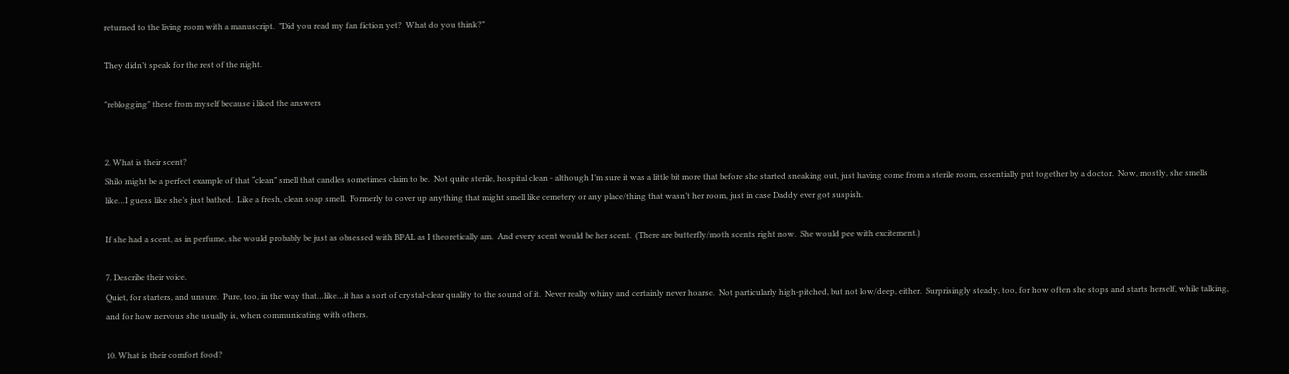returned to the living room with a manuscript.  ”Did you read my fan fiction yet?  What do you think?”

They didn’t speak for the rest of the night.

"reblogging" these from myself because i liked the answers


2. What is their scent?
Shilo might be a perfect example of that “clean” smell that candles sometimes claim to be.  Not quite sterile, hospital clean - although I’m sure it was a little bit more that before she started sneaking out, just having come from a sterile room, essentially put together by a doctor.  Now, mostly, she smells like…I guess like she’s just bathed.  Like a fresh, clean soap smell.  Formerly to cover up anything that might smell like cemetery or any place/thing that wasn’t her room, just in case Daddy ever got suspish.

If she had a scent, as in perfume, she would probably be just as obsessed with BPAL as I theoretically am.  And every scent would be her scent.  (There are butterfly/moth scents right now.  She would pee with excitement.)

7. Describe their voice.
Quiet, for starters, and unsure.  Pure, too, in the way that…like…it has a sort of crystal-clear quality to the sound of it.  Never really whiny and certainly never hoarse.  Not particularly high-pitched, but not low/deep, either.  Surprisingly steady, too, for how often she stops and starts herself, while talking, and for how nervous she usually is, when communicating with others.

10. What is their comfort food?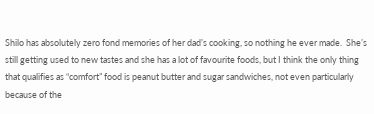Shilo has absolutely zero fond memories of her dad’s cooking, so nothing he ever made.  She’s still getting used to new tastes and she has a lot of favourite foods, but I think the only thing that qualifies as “comfort” food is peanut butter and sugar sandwiches, not even particularly because of the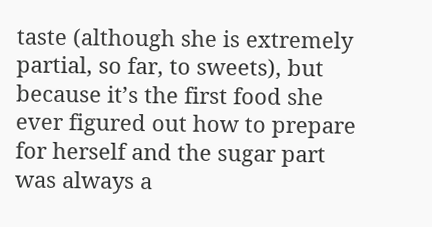taste (although she is extremely partial, so far, to sweets), but because it’s the first food she ever figured out how to prepare for herself and the sugar part was always a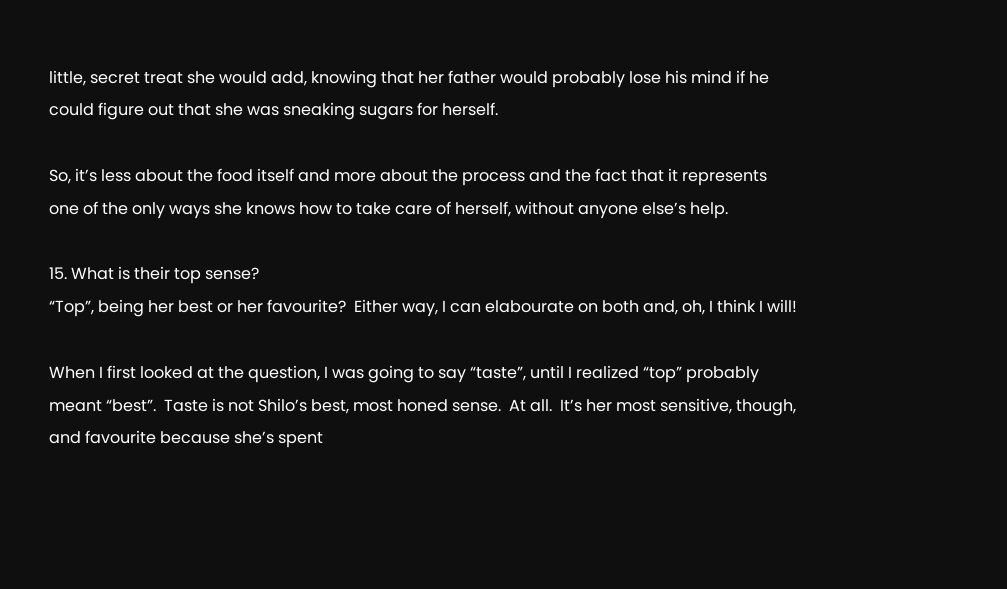little, secret treat she would add, knowing that her father would probably lose his mind if he could figure out that she was sneaking sugars for herself.

So, it’s less about the food itself and more about the process and the fact that it represents one of the only ways she knows how to take care of herself, without anyone else’s help.

15. What is their top sense?
“Top”, being her best or her favourite?  Either way, I can elabourate on both and, oh, I think I will!

When I first looked at the question, I was going to say “taste”, until I realized “top” probably meant “best”.  Taste is not Shilo’s best, most honed sense.  At all.  It’s her most sensitive, though, and favourite because she’s spent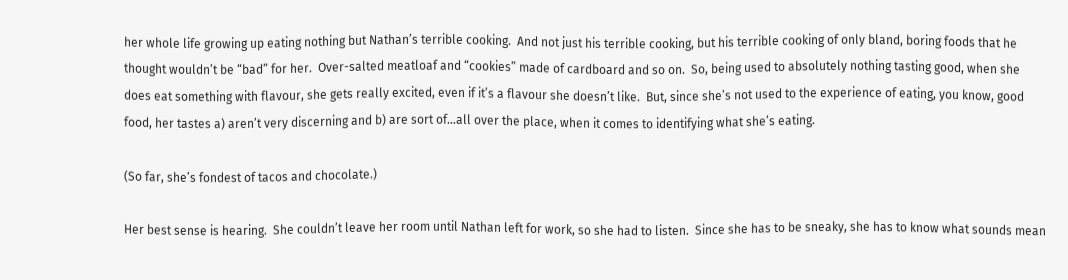her whole life growing up eating nothing but Nathan’s terrible cooking.  And not just his terrible cooking, but his terrible cooking of only bland, boring foods that he thought wouldn’t be “bad” for her.  Over-salted meatloaf and “cookies” made of cardboard and so on.  So, being used to absolutely nothing tasting good, when she does eat something with flavour, she gets really excited, even if it’s a flavour she doesn’t like.  But, since she’s not used to the experience of eating, you know, good food, her tastes a) aren’t very discerning and b) are sort of…all over the place, when it comes to identifying what she’s eating.

(So far, she’s fondest of tacos and chocolate.)

Her best sense is hearing.  She couldn’t leave her room until Nathan left for work, so she had to listen.  Since she has to be sneaky, she has to know what sounds mean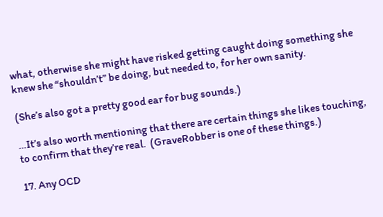what, otherwise she might have risked getting caught doing something she knew she “shouldn’t” be doing, but needed to, for her own sanity.

(She’s also got a pretty good ear for bug sounds.)

…It’s also worth mentioning that there are certain things she likes touching, to confirm that they’re real.  (GraveRobber is one of these things.)

17. Any OCD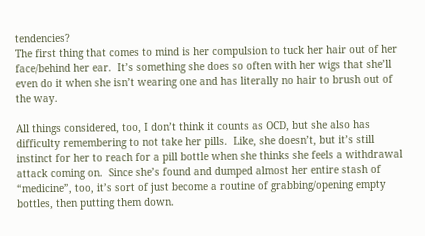tendencies?
The first thing that comes to mind is her compulsion to tuck her hair out of her face/behind her ear.  It’s something she does so often with her wigs that she’ll even do it when she isn’t wearing one and has literally no hair to brush out of the way.

All things considered, too, I don’t think it counts as OCD, but she also has difficulty remembering to not take her pills.  Like, she doesn’t, but it’s still instinct for her to reach for a pill bottle when she thinks she feels a withdrawal attack coming on.  Since she’s found and dumped almost her entire stash of “medicine”, too, it’s sort of just become a routine of grabbing/opening empty bottles, then putting them down.